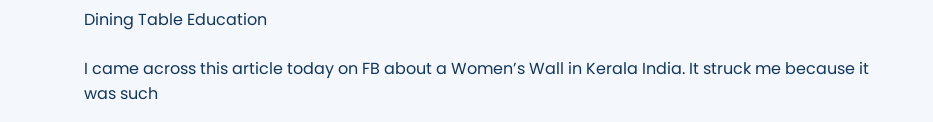Dining Table Education

I came across this article today on FB about a Women’s Wall in Kerala India. It struck me because it was such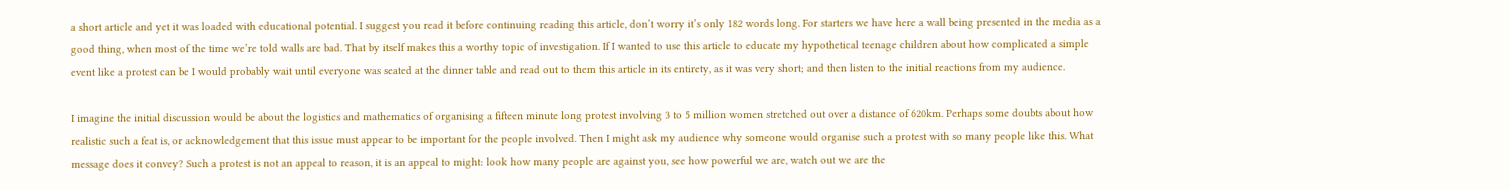a short article and yet it was loaded with educational potential. I suggest you read it before continuing reading this article, don’t worry it’s only 182 words long. For starters we have here a wall being presented in the media as a good thing, when most of the time we’re told walls are bad. That by itself makes this a worthy topic of investigation. If I wanted to use this article to educate my hypothetical teenage children about how complicated a simple event like a protest can be I would probably wait until everyone was seated at the dinner table and read out to them this article in its entirety, as it was very short; and then listen to the initial reactions from my audience.

I imagine the initial discussion would be about the logistics and mathematics of organising a fifteen minute long protest involving 3 to 5 million women stretched out over a distance of 620km. Perhaps some doubts about how realistic such a feat is, or acknowledgement that this issue must appear to be important for the people involved. Then I might ask my audience why someone would organise such a protest with so many people like this. What message does it convey? Such a protest is not an appeal to reason, it is an appeal to might: look how many people are against you, see how powerful we are, watch out we are the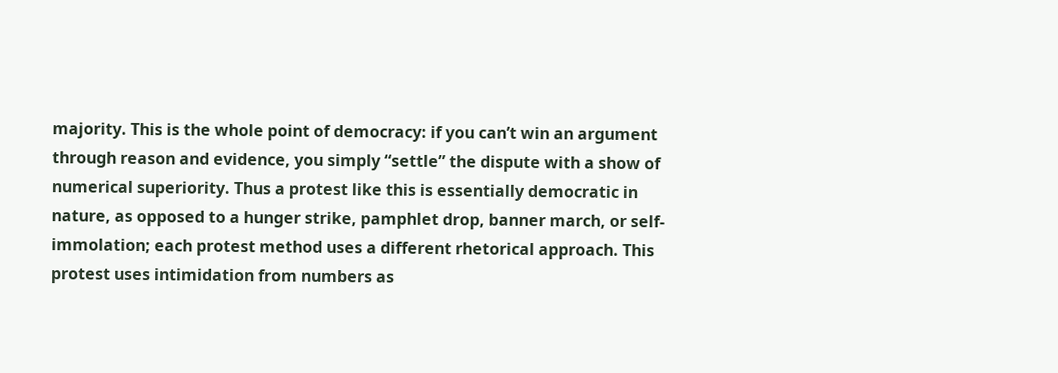majority. This is the whole point of democracy: if you can’t win an argument through reason and evidence, you simply “settle” the dispute with a show of numerical superiority. Thus a protest like this is essentially democratic in nature, as opposed to a hunger strike, pamphlet drop, banner march, or self-immolation; each protest method uses a different rhetorical approach. This protest uses intimidation from numbers as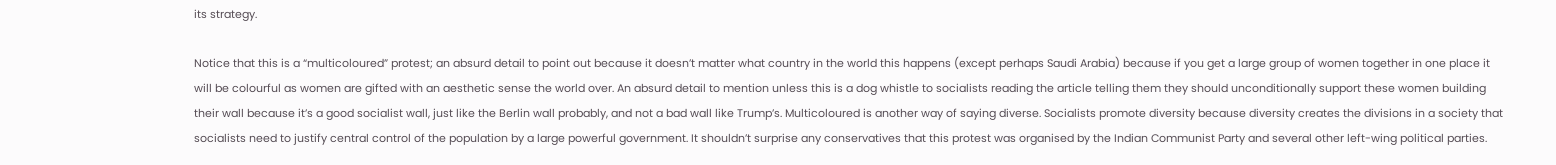its strategy.

Notice that this is a “multicoloured” protest; an absurd detail to point out because it doesn’t matter what country in the world this happens (except perhaps Saudi Arabia) because if you get a large group of women together in one place it will be colourful as women are gifted with an aesthetic sense the world over. An absurd detail to mention unless this is a dog whistle to socialists reading the article telling them they should unconditionally support these women building their wall because it’s a good socialist wall, just like the Berlin wall probably, and not a bad wall like Trump’s. Multicoloured is another way of saying diverse. Socialists promote diversity because diversity creates the divisions in a society that socialists need to justify central control of the population by a large powerful government. It shouldn’t surprise any conservatives that this protest was organised by the Indian Communist Party and several other left-wing political parties.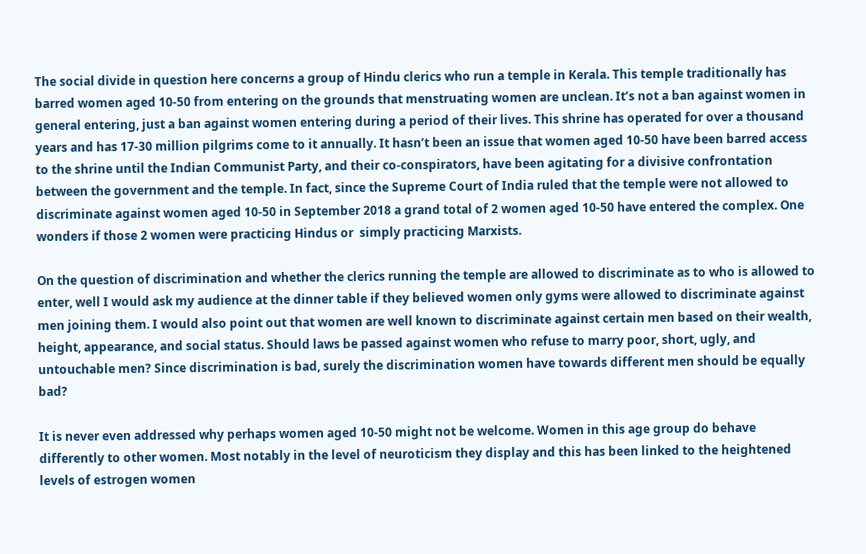The social divide in question here concerns a group of Hindu clerics who run a temple in Kerala. This temple traditionally has barred women aged 10-50 from entering on the grounds that menstruating women are unclean. It’s not a ban against women in general entering, just a ban against women entering during a period of their lives. This shrine has operated for over a thousand years and has 17-30 million pilgrims come to it annually. It hasn’t been an issue that women aged 10-50 have been barred access to the shrine until the Indian Communist Party, and their co-conspirators, have been agitating for a divisive confrontation between the government and the temple. In fact, since the Supreme Court of India ruled that the temple were not allowed to discriminate against women aged 10-50 in September 2018 a grand total of 2 women aged 10-50 have entered the complex. One wonders if those 2 women were practicing Hindus or  simply practicing Marxists.

On the question of discrimination and whether the clerics running the temple are allowed to discriminate as to who is allowed to enter, well I would ask my audience at the dinner table if they believed women only gyms were allowed to discriminate against men joining them. I would also point out that women are well known to discriminate against certain men based on their wealth, height, appearance, and social status. Should laws be passed against women who refuse to marry poor, short, ugly, and untouchable men? Since discrimination is bad, surely the discrimination women have towards different men should be equally bad?

It is never even addressed why perhaps women aged 10-50 might not be welcome. Women in this age group do behave differently to other women. Most notably in the level of neuroticism they display and this has been linked to the heightened levels of estrogen women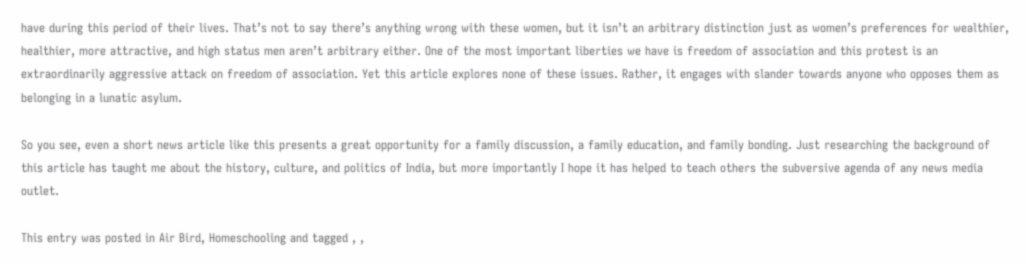have during this period of their lives. That’s not to say there’s anything wrong with these women, but it isn’t an arbitrary distinction just as women’s preferences for wealthier, healthier, more attractive, and high status men aren’t arbitrary either. One of the most important liberties we have is freedom of association and this protest is an extraordinarily aggressive attack on freedom of association. Yet this article explores none of these issues. Rather, it engages with slander towards anyone who opposes them as belonging in a lunatic asylum.

So you see, even a short news article like this presents a great opportunity for a family discussion, a family education, and family bonding. Just researching the background of this article has taught me about the history, culture, and politics of India, but more importantly I hope it has helped to teach others the subversive agenda of any news media outlet.

This entry was posted in Air Bird, Homeschooling and tagged , ,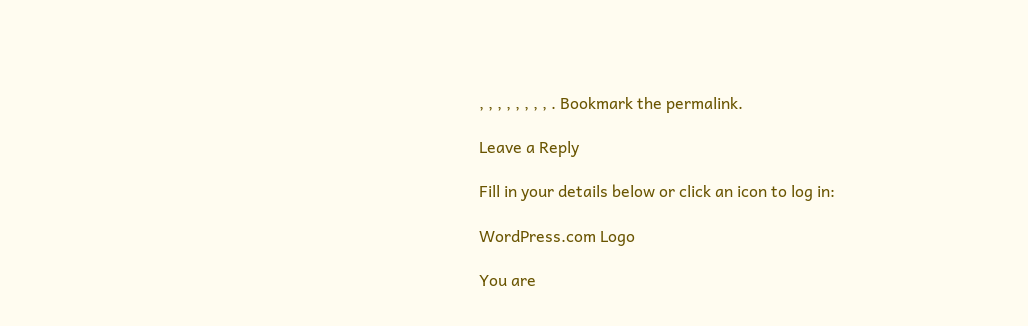, , , , , , , , . Bookmark the permalink.

Leave a Reply

Fill in your details below or click an icon to log in:

WordPress.com Logo

You are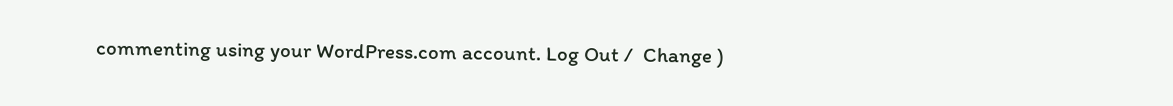commenting using your WordPress.com account. Log Out /  Change )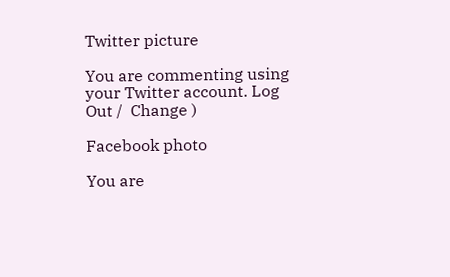Twitter picture

You are commenting using your Twitter account. Log Out /  Change )

Facebook photo

You are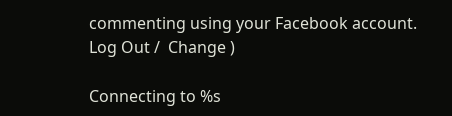commenting using your Facebook account. Log Out /  Change )

Connecting to %s